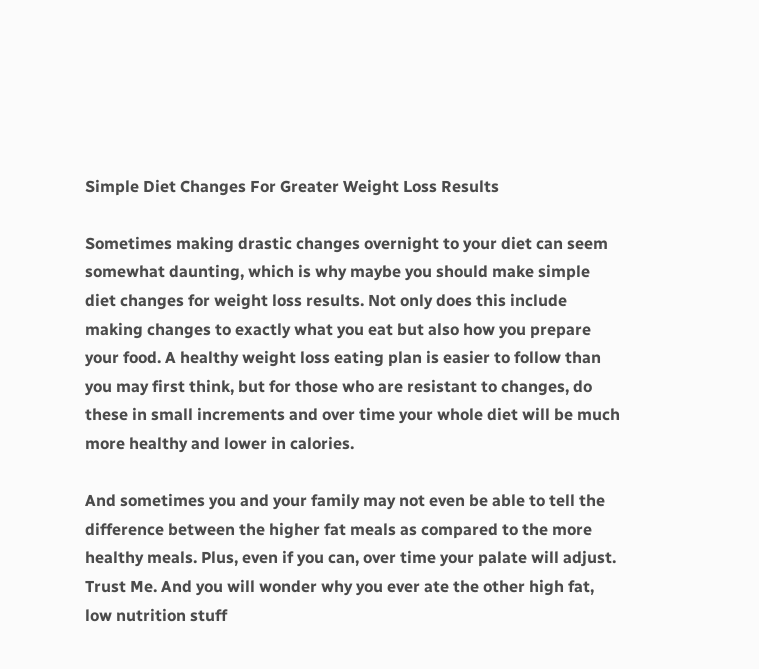Simple Diet Changes For Greater Weight Loss Results

Sometimes making drastic changes overnight to your diet can seem somewhat daunting, which is why maybe you should make simple diet changes for weight loss results. Not only does this include making changes to exactly what you eat but also how you prepare your food. A healthy weight loss eating plan is easier to follow than you may first think, but for those who are resistant to changes, do these in small increments and over time your whole diet will be much more healthy and lower in calories.

And sometimes you and your family may not even be able to tell the difference between the higher fat meals as compared to the more healthy meals. Plus, even if you can, over time your palate will adjust. Trust Me. And you will wonder why you ever ate the other high fat, low nutrition stuff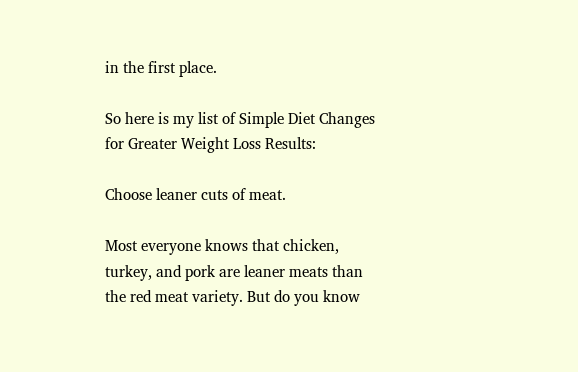in the first place.

So here is my list of Simple Diet Changes for Greater Weight Loss Results:

Choose leaner cuts of meat.

Most everyone knows that chicken, turkey, and pork are leaner meats than the red meat variety. But do you know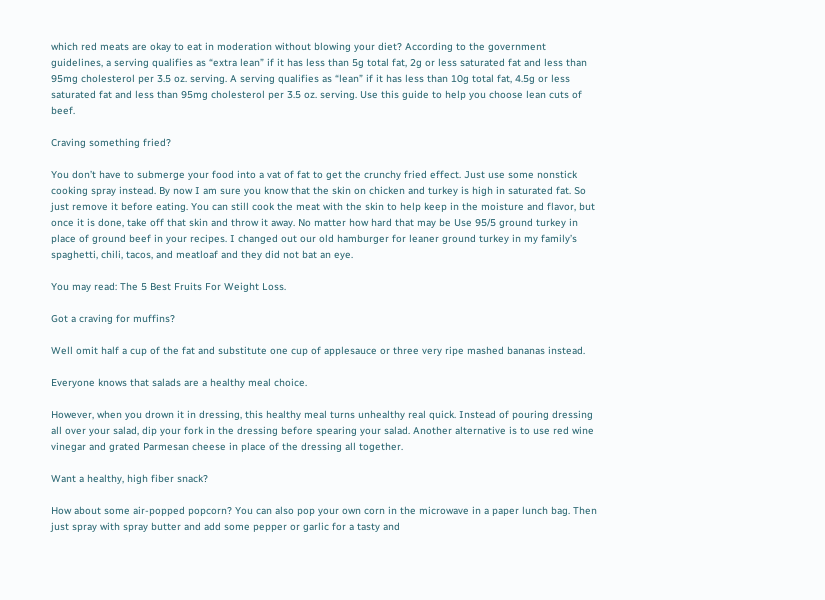which red meats are okay to eat in moderation without blowing your diet? According to the government guidelines, a serving qualifies as “extra lean” if it has less than 5g total fat, 2g or less saturated fat and less than 95mg cholesterol per 3.5 oz. serving. A serving qualifies as “lean” if it has less than 10g total fat, 4.5g or less saturated fat and less than 95mg cholesterol per 3.5 oz. serving. Use this guide to help you choose lean cuts of beef.

Craving something fried?

You don’t have to submerge your food into a vat of fat to get the crunchy fried effect. Just use some nonstick cooking spray instead. By now I am sure you know that the skin on chicken and turkey is high in saturated fat. So just remove it before eating. You can still cook the meat with the skin to help keep in the moisture and flavor, but once it is done, take off that skin and throw it away. No matter how hard that may be Use 95/5 ground turkey in place of ground beef in your recipes. I changed out our old hamburger for leaner ground turkey in my family’s spaghetti, chili, tacos, and meatloaf and they did not bat an eye.

You may read: The 5 Best Fruits For Weight Loss.

Got a craving for muffins?

Well omit half a cup of the fat and substitute one cup of applesauce or three very ripe mashed bananas instead.

Everyone knows that salads are a healthy meal choice.

However, when you drown it in dressing, this healthy meal turns unhealthy real quick. Instead of pouring dressing all over your salad, dip your fork in the dressing before spearing your salad. Another alternative is to use red wine vinegar and grated Parmesan cheese in place of the dressing all together.

Want a healthy, high fiber snack?

How about some air-popped popcorn? You can also pop your own corn in the microwave in a paper lunch bag. Then just spray with spray butter and add some pepper or garlic for a tasty and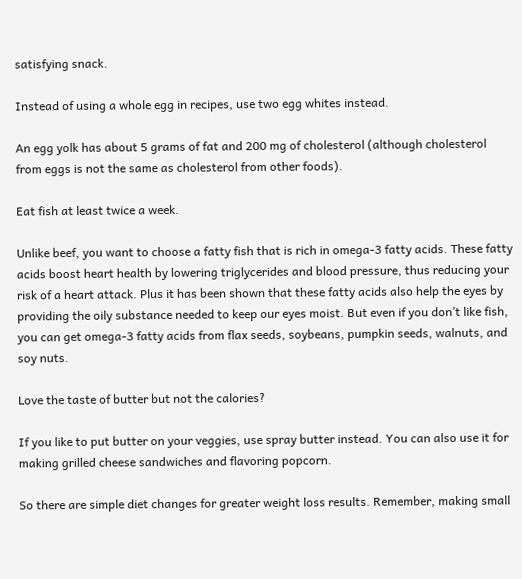satisfying snack.

Instead of using a whole egg in recipes, use two egg whites instead.

An egg yolk has about 5 grams of fat and 200 mg of cholesterol (although cholesterol from eggs is not the same as cholesterol from other foods).

Eat fish at least twice a week.

Unlike beef, you want to choose a fatty fish that is rich in omega-3 fatty acids. These fatty acids boost heart health by lowering triglycerides and blood pressure, thus reducing your risk of a heart attack. Plus it has been shown that these fatty acids also help the eyes by providing the oily substance needed to keep our eyes moist. But even if you don’t like fish, you can get omega-3 fatty acids from flax seeds, soybeans, pumpkin seeds, walnuts, and soy nuts.

Love the taste of butter but not the calories?

If you like to put butter on your veggies, use spray butter instead. You can also use it for making grilled cheese sandwiches and flavoring popcorn.

So there are simple diet changes for greater weight loss results. Remember, making small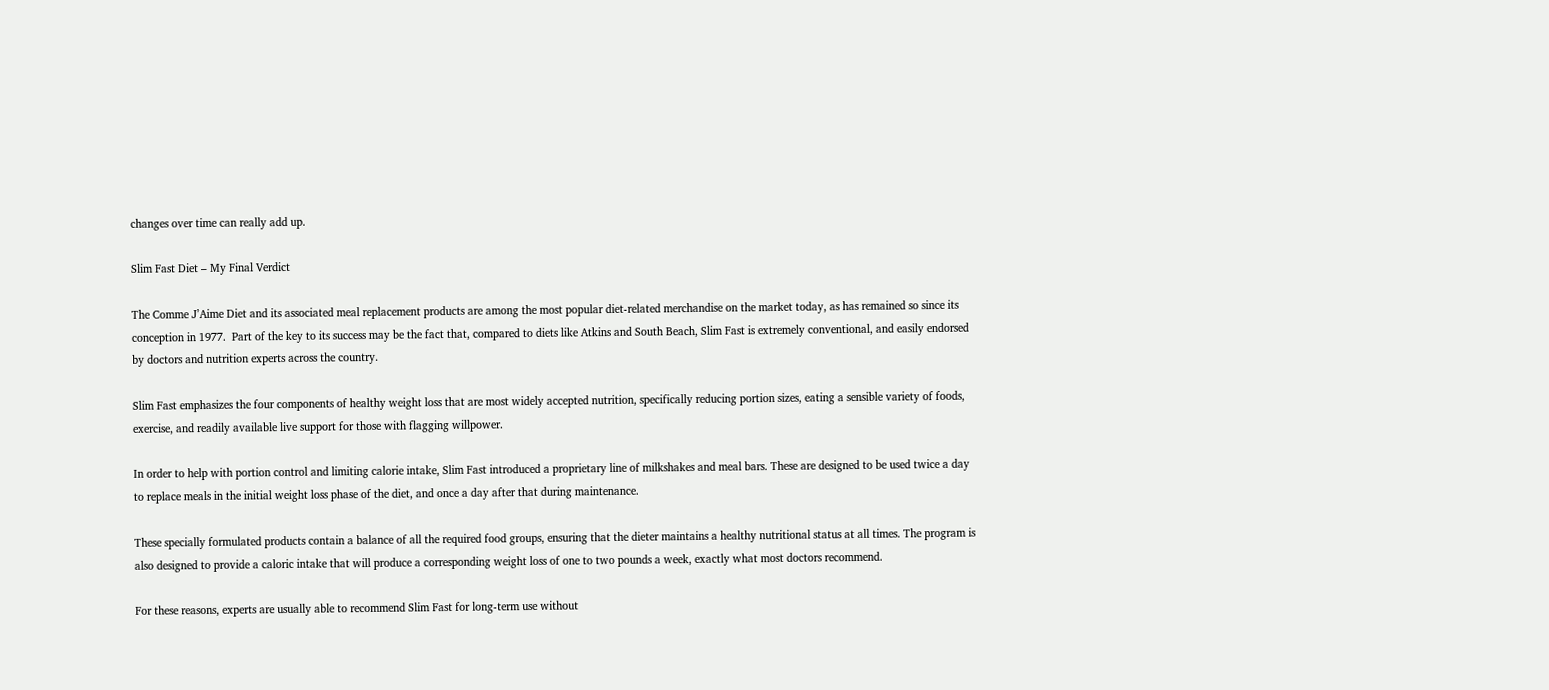changes over time can really add up.

Slim Fast Diet – My Final Verdict

The Comme J’Aime Diet and its associated meal replacement products are among the most popular diet-related merchandise on the market today, as has remained so since its conception in 1977.  Part of the key to its success may be the fact that, compared to diets like Atkins and South Beach, Slim Fast is extremely conventional, and easily endorsed by doctors and nutrition experts across the country.

Slim Fast emphasizes the four components of healthy weight loss that are most widely accepted nutrition, specifically reducing portion sizes, eating a sensible variety of foods, exercise, and readily available live support for those with flagging willpower.

In order to help with portion control and limiting calorie intake, Slim Fast introduced a proprietary line of milkshakes and meal bars. These are designed to be used twice a day to replace meals in the initial weight loss phase of the diet, and once a day after that during maintenance.

These specially formulated products contain a balance of all the required food groups, ensuring that the dieter maintains a healthy nutritional status at all times. The program is also designed to provide a caloric intake that will produce a corresponding weight loss of one to two pounds a week, exactly what most doctors recommend.

For these reasons, experts are usually able to recommend Slim Fast for long-term use without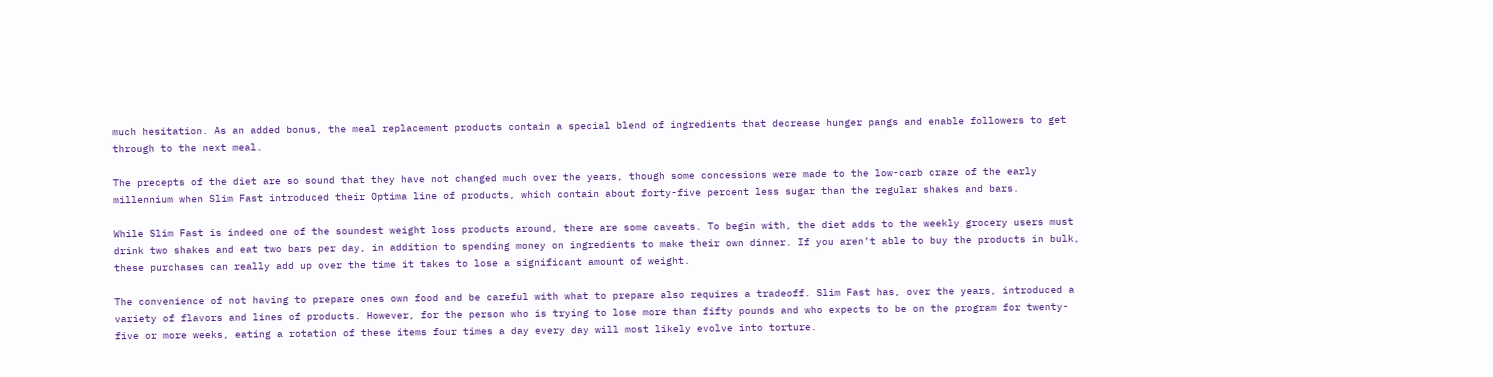much hesitation. As an added bonus, the meal replacement products contain a special blend of ingredients that decrease hunger pangs and enable followers to get through to the next meal.

The precepts of the diet are so sound that they have not changed much over the years, though some concessions were made to the low-carb craze of the early millennium when Slim Fast introduced their Optima line of products, which contain about forty-five percent less sugar than the regular shakes and bars.

While Slim Fast is indeed one of the soundest weight loss products around, there are some caveats. To begin with, the diet adds to the weekly grocery users must drink two shakes and eat two bars per day, in addition to spending money on ingredients to make their own dinner. If you aren’t able to buy the products in bulk, these purchases can really add up over the time it takes to lose a significant amount of weight.

The convenience of not having to prepare ones own food and be careful with what to prepare also requires a tradeoff. Slim Fast has, over the years, introduced a variety of flavors and lines of products. However, for the person who is trying to lose more than fifty pounds and who expects to be on the program for twenty-five or more weeks, eating a rotation of these items four times a day every day will most likely evolve into torture.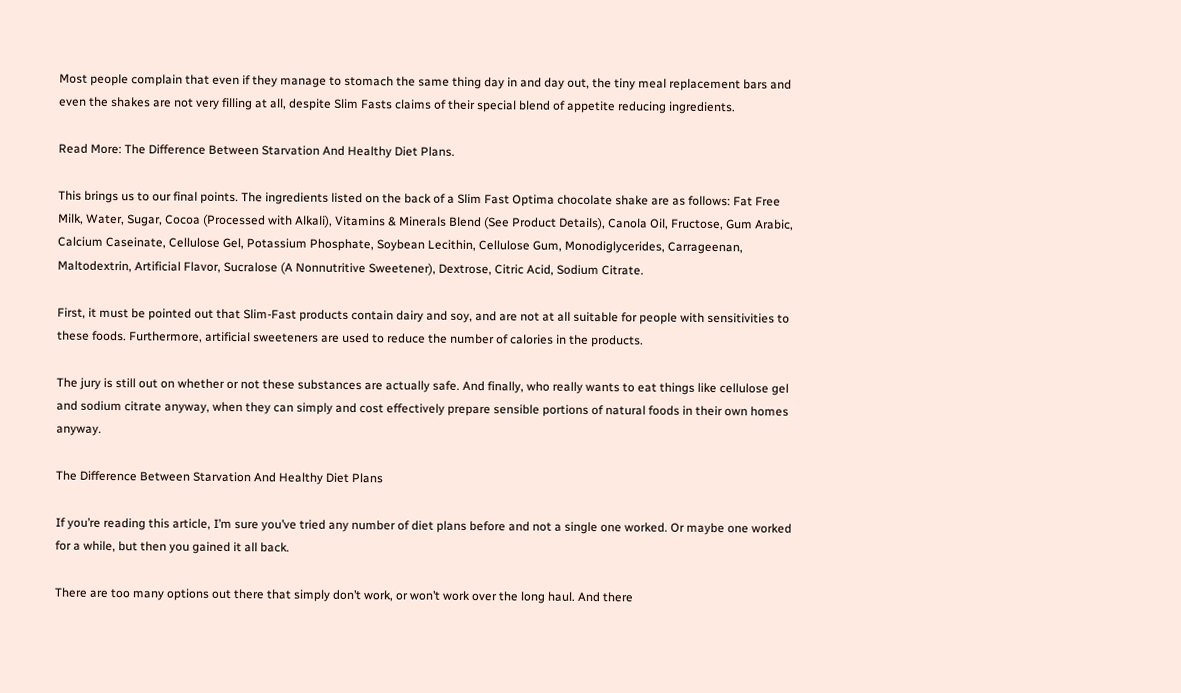Most people complain that even if they manage to stomach the same thing day in and day out, the tiny meal replacement bars and even the shakes are not very filling at all, despite Slim Fasts claims of their special blend of appetite reducing ingredients.

Read More: The Difference Between Starvation And Healthy Diet Plans.

This brings us to our final points. The ingredients listed on the back of a Slim Fast Optima chocolate shake are as follows: Fat Free Milk, Water, Sugar, Cocoa (Processed with Alkali), Vitamins & Minerals Blend (See Product Details), Canola Oil, Fructose, Gum Arabic, Calcium Caseinate, Cellulose Gel, Potassium Phosphate, Soybean Lecithin, Cellulose Gum, Monodiglycerides, Carrageenan, Maltodextrin, Artificial Flavor, Sucralose (A Nonnutritive Sweetener), Dextrose, Citric Acid, Sodium Citrate.

First, it must be pointed out that Slim-Fast products contain dairy and soy, and are not at all suitable for people with sensitivities to these foods. Furthermore, artificial sweeteners are used to reduce the number of calories in the products.

The jury is still out on whether or not these substances are actually safe. And finally, who really wants to eat things like cellulose gel and sodium citrate anyway, when they can simply and cost effectively prepare sensible portions of natural foods in their own homes anyway.

The Difference Between Starvation And Healthy Diet Plans

If you’re reading this article, I’m sure you’ve tried any number of diet plans before and not a single one worked. Or maybe one worked for a while, but then you gained it all back.

There are too many options out there that simply don’t work, or won’t work over the long haul. And there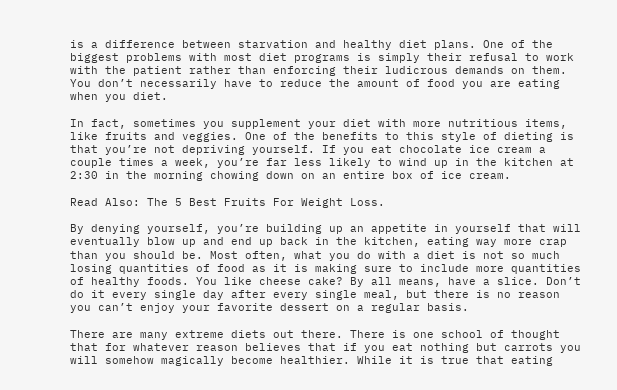is a difference between starvation and healthy diet plans. One of the biggest problems with most diet programs is simply their refusal to work with the patient rather than enforcing their ludicrous demands on them. You don’t necessarily have to reduce the amount of food you are eating when you diet.

In fact, sometimes you supplement your diet with more nutritious items, like fruits and veggies. One of the benefits to this style of dieting is that you’re not depriving yourself. If you eat chocolate ice cream a couple times a week, you’re far less likely to wind up in the kitchen at 2:30 in the morning chowing down on an entire box of ice cream.

Read Also: The 5 Best Fruits For Weight Loss.

By denying yourself, you’re building up an appetite in yourself that will eventually blow up and end up back in the kitchen, eating way more crap than you should be. Most often, what you do with a diet is not so much losing quantities of food as it is making sure to include more quantities of healthy foods. You like cheese cake? By all means, have a slice. Don’t do it every single day after every single meal, but there is no reason you can’t enjoy your favorite dessert on a regular basis.

There are many extreme diets out there. There is one school of thought that for whatever reason believes that if you eat nothing but carrots you will somehow magically become healthier. While it is true that eating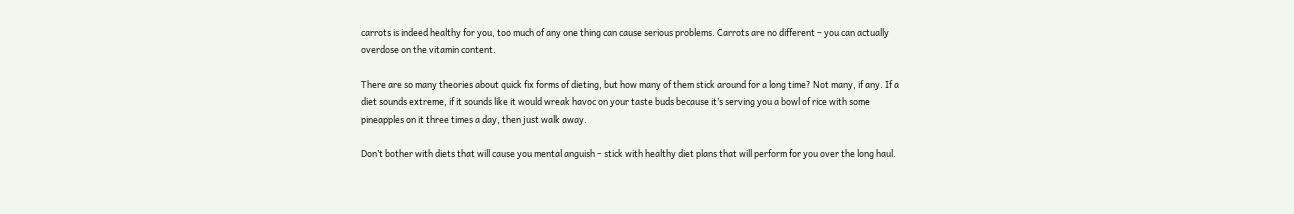carrots is indeed healthy for you, too much of any one thing can cause serious problems. Carrots are no different – you can actually overdose on the vitamin content.

There are so many theories about quick fix forms of dieting, but how many of them stick around for a long time? Not many, if any. If a diet sounds extreme, if it sounds like it would wreak havoc on your taste buds because it’s serving you a bowl of rice with some pineapples on it three times a day, then just walk away.

Don’t bother with diets that will cause you mental anguish – stick with healthy diet plans that will perform for you over the long haul.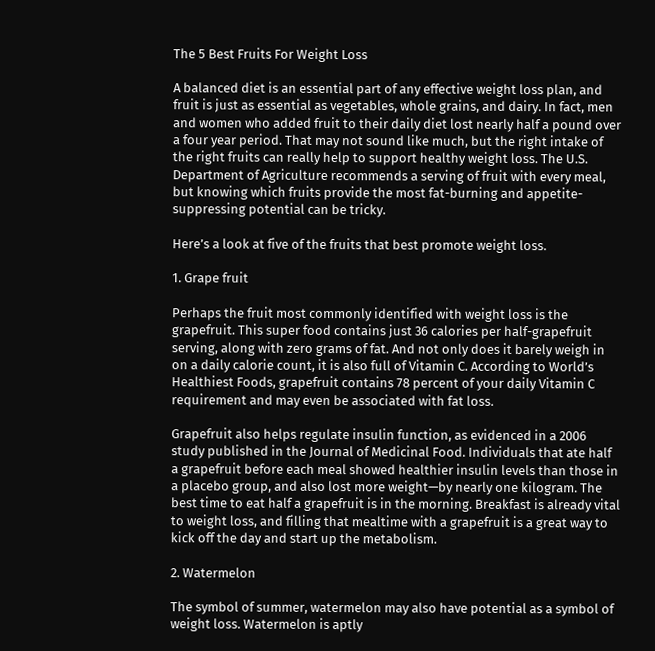The 5 Best Fruits For Weight Loss

A balanced diet is an essential part of any effective weight loss plan, and fruit is just as essential as vegetables, whole grains, and dairy. In fact, men and women who added fruit to their daily diet lost nearly half a pound over a four year period. That may not sound like much, but the right intake of the right fruits can really help to support healthy weight loss. The U.S. Department of Agriculture recommends a serving of fruit with every meal, but knowing which fruits provide the most fat-burning and appetite-suppressing potential can be tricky.

Here’s a look at five of the fruits that best promote weight loss.

1. Grape fruit

Perhaps the fruit most commonly identified with weight loss is the grapefruit. This super food contains just 36 calories per half-grapefruit serving, along with zero grams of fat. And not only does it barely weigh in on a daily calorie count, it is also full of Vitamin C. According to World’s Healthiest Foods, grapefruit contains 78 percent of your daily Vitamin C requirement and may even be associated with fat loss.

Grapefruit also helps regulate insulin function, as evidenced in a 2006 study published in the Journal of Medicinal Food. Individuals that ate half a grapefruit before each meal showed healthier insulin levels than those in a placebo group, and also lost more weight—by nearly one kilogram. The best time to eat half a grapefruit is in the morning. Breakfast is already vital to weight loss, and filling that mealtime with a grapefruit is a great way to kick off the day and start up the metabolism.

2. Watermelon

The symbol of summer, watermelon may also have potential as a symbol of weight loss. Watermelon is aptly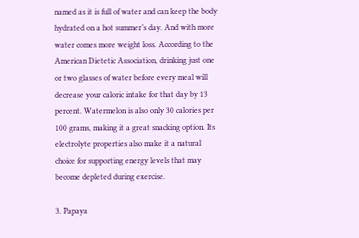named as it is full of water and can keep the body hydrated on a hot summer’s day. And with more water comes more weight loss. According to the American Dietetic Association, drinking just one or two glasses of water before every meal will decrease your caloric intake for that day by 13 percent. Watermelon is also only 30 calories per 100 grams, making it a great snacking option. Its electrolyte properties also make it a natural choice for supporting energy levels that may become depleted during exercise.

3. Papaya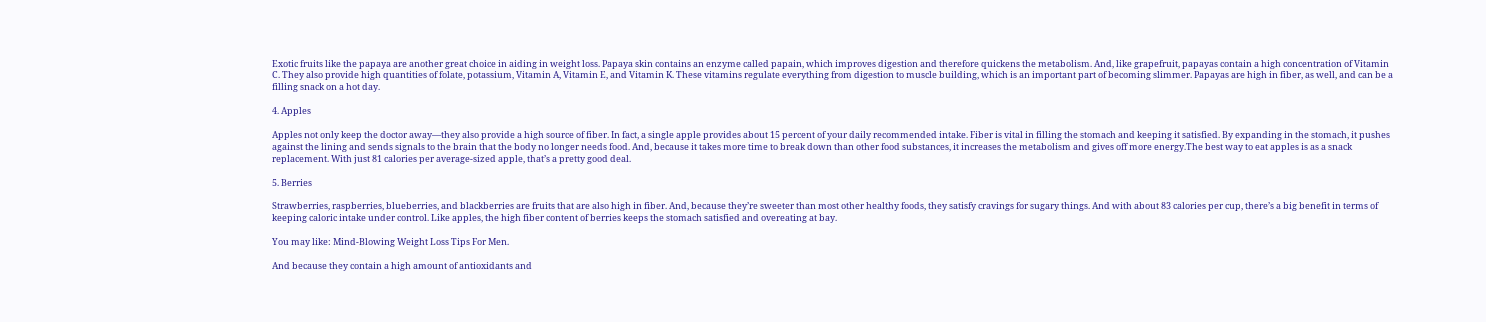Exotic fruits like the papaya are another great choice in aiding in weight loss. Papaya skin contains an enzyme called papain, which improves digestion and therefore quickens the metabolism. And, like grapefruit, papayas contain a high concentration of Vitamin C. They also provide high quantities of folate, potassium, Vitamin A, Vitamin E, and Vitamin K. These vitamins regulate everything from digestion to muscle building, which is an important part of becoming slimmer. Papayas are high in fiber, as well, and can be a filling snack on a hot day.

4. Apples

Apples not only keep the doctor away—they also provide a high source of fiber. In fact, a single apple provides about 15 percent of your daily recommended intake. Fiber is vital in filling the stomach and keeping it satisfied. By expanding in the stomach, it pushes against the lining and sends signals to the brain that the body no longer needs food. And, because it takes more time to break down than other food substances, it increases the metabolism and gives off more energy.The best way to eat apples is as a snack replacement. With just 81 calories per average-sized apple, that’s a pretty good deal.

5. Berries

Strawberries, raspberries, blueberries, and blackberries are fruits that are also high in fiber. And, because they’re sweeter than most other healthy foods, they satisfy cravings for sugary things. And with about 83 calories per cup, there’s a big benefit in terms of keeping caloric intake under control. Like apples, the high fiber content of berries keeps the stomach satisfied and overeating at bay.

You may like: Mind-Blowing Weight Loss Tips For Men.

And because they contain a high amount of antioxidants and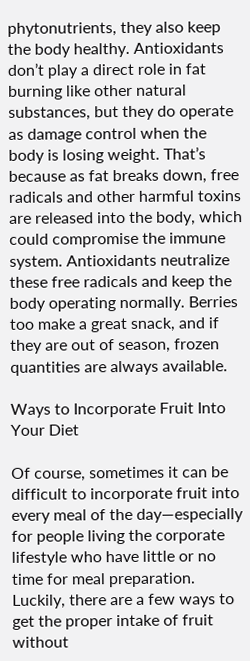phytonutrients, they also keep the body healthy. Antioxidants don’t play a direct role in fat burning like other natural substances, but they do operate as damage control when the body is losing weight. That’s because as fat breaks down, free radicals and other harmful toxins are released into the body, which could compromise the immune system. Antioxidants neutralize these free radicals and keep the body operating normally. Berries too make a great snack, and if they are out of season, frozen quantities are always available.

Ways to Incorporate Fruit Into Your Diet

Of course, sometimes it can be difficult to incorporate fruit into every meal of the day—especially for people living the corporate lifestyle who have little or no time for meal preparation. Luckily, there are a few ways to get the proper intake of fruit without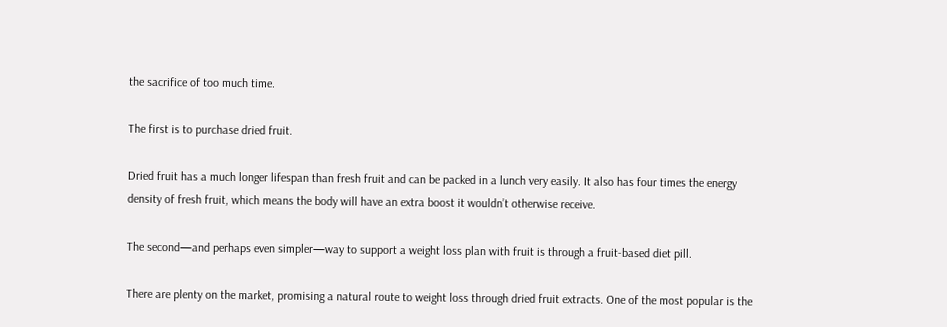the sacrifice of too much time.

The first is to purchase dried fruit.

Dried fruit has a much longer lifespan than fresh fruit and can be packed in a lunch very easily. It also has four times the energy density of fresh fruit, which means the body will have an extra boost it wouldn’t otherwise receive.

The second—and perhaps even simpler—way to support a weight loss plan with fruit is through a fruit-based diet pill.

There are plenty on the market, promising a natural route to weight loss through dried fruit extracts. One of the most popular is the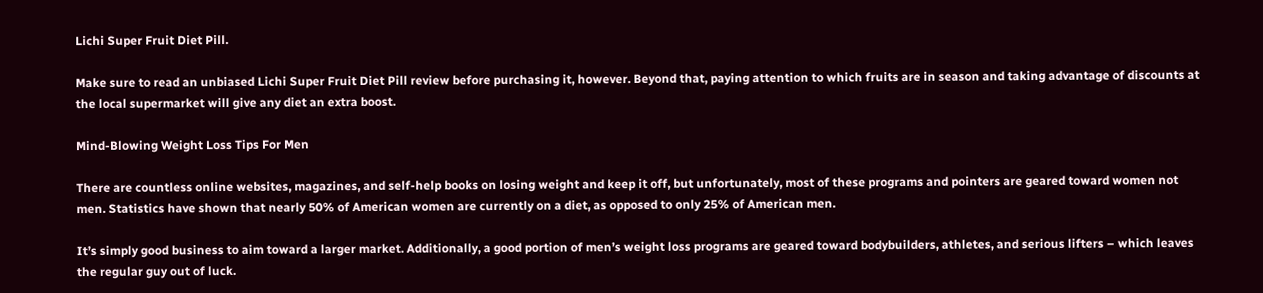Lichi Super Fruit Diet Pill.

Make sure to read an unbiased Lichi Super Fruit Diet Pill review before purchasing it, however. Beyond that, paying attention to which fruits are in season and taking advantage of discounts at the local supermarket will give any diet an extra boost.

Mind-Blowing Weight Loss Tips For Men

There are countless online websites, magazines, and self-help books on losing weight and keep it off, but unfortunately, most of these programs and pointers are geared toward women not men. Statistics have shown that nearly 50% of American women are currently on a diet, as opposed to only 25% of American men.

It’s simply good business to aim toward a larger market. Additionally, a good portion of men’s weight loss programs are geared toward bodybuilders, athletes, and serious lifters – which leaves the regular guy out of luck.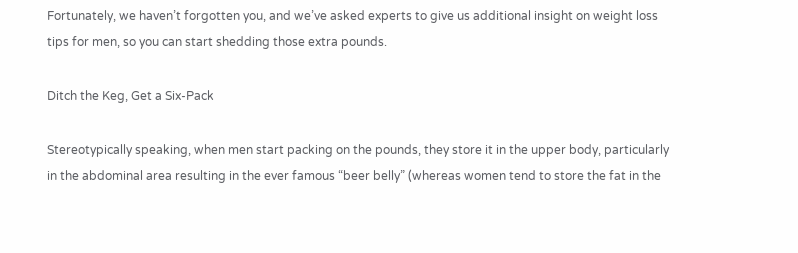Fortunately, we haven’t forgotten you, and we’ve asked experts to give us additional insight on weight loss tips for men, so you can start shedding those extra pounds.

Ditch the Keg, Get a Six-Pack

Stereotypically speaking, when men start packing on the pounds, they store it in the upper body, particularly in the abdominal area resulting in the ever famous “beer belly” (whereas women tend to store the fat in the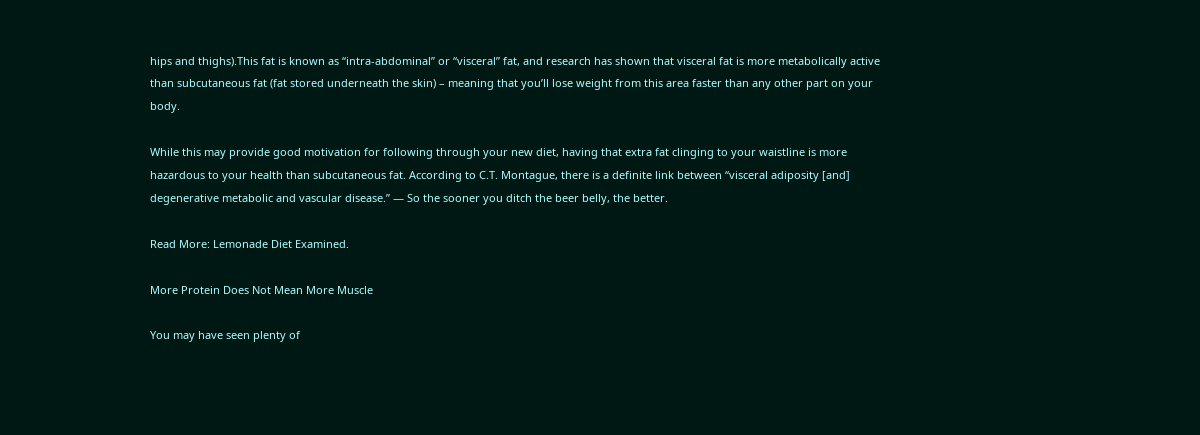hips and thighs).This fat is known as “intra-abdominal” or “visceral” fat, and research has shown that visceral fat is more metabolically active than subcutaneous fat (fat stored underneath the skin) – meaning that you’ll lose weight from this area faster than any other part on your body.

While this may provide good motivation for following through your new diet, having that extra fat clinging to your waistline is more hazardous to your health than subcutaneous fat. According to C.T. Montague, there is a definite link between “visceral adiposity [and] degenerative metabolic and vascular disease.” — So the sooner you ditch the beer belly, the better.

Read More: Lemonade Diet Examined.

More Protein Does Not Mean More Muscle

You may have seen plenty of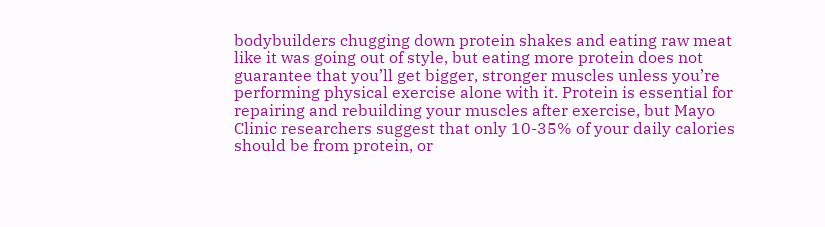bodybuilders chugging down protein shakes and eating raw meat like it was going out of style, but eating more protein does not guarantee that you’ll get bigger, stronger muscles unless you’re performing physical exercise alone with it. Protein is essential for repairing and rebuilding your muscles after exercise, but Mayo Clinic researchers suggest that only 10-35% of your daily calories should be from protein, or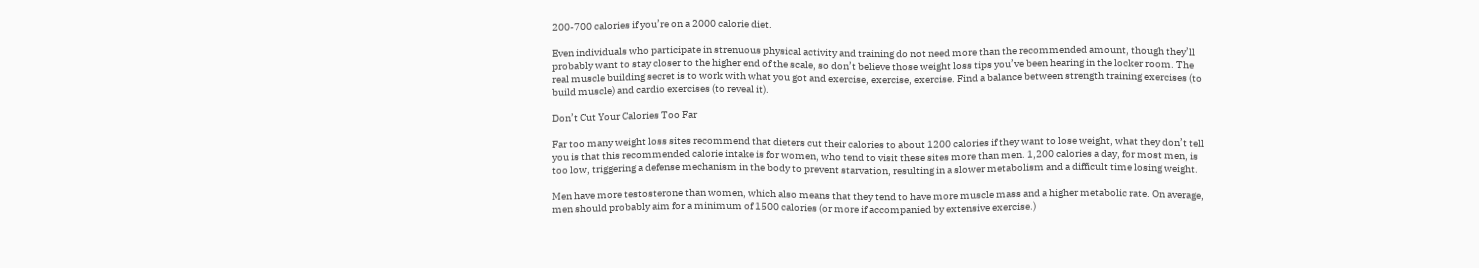200-700 calories if you’re on a 2000 calorie diet.

Even individuals who participate in strenuous physical activity and training do not need more than the recommended amount, though they’ll probably want to stay closer to the higher end of the scale, so don’t believe those weight loss tips you’ve been hearing in the locker room. The real muscle building secret is to work with what you got and exercise, exercise, exercise. Find a balance between strength training exercises (to build muscle) and cardio exercises (to reveal it).

Don’t Cut Your Calories Too Far

Far too many weight loss sites recommend that dieters cut their calories to about 1200 calories if they want to lose weight, what they don’t tell you is that this recommended calorie intake is for women, who tend to visit these sites more than men. 1,200 calories a day, for most men, is too low, triggering a defense mechanism in the body to prevent starvation, resulting in a slower metabolism and a difficult time losing weight.

Men have more testosterone than women, which also means that they tend to have more muscle mass and a higher metabolic rate. On average, men should probably aim for a minimum of 1500 calories (or more if accompanied by extensive exercise.)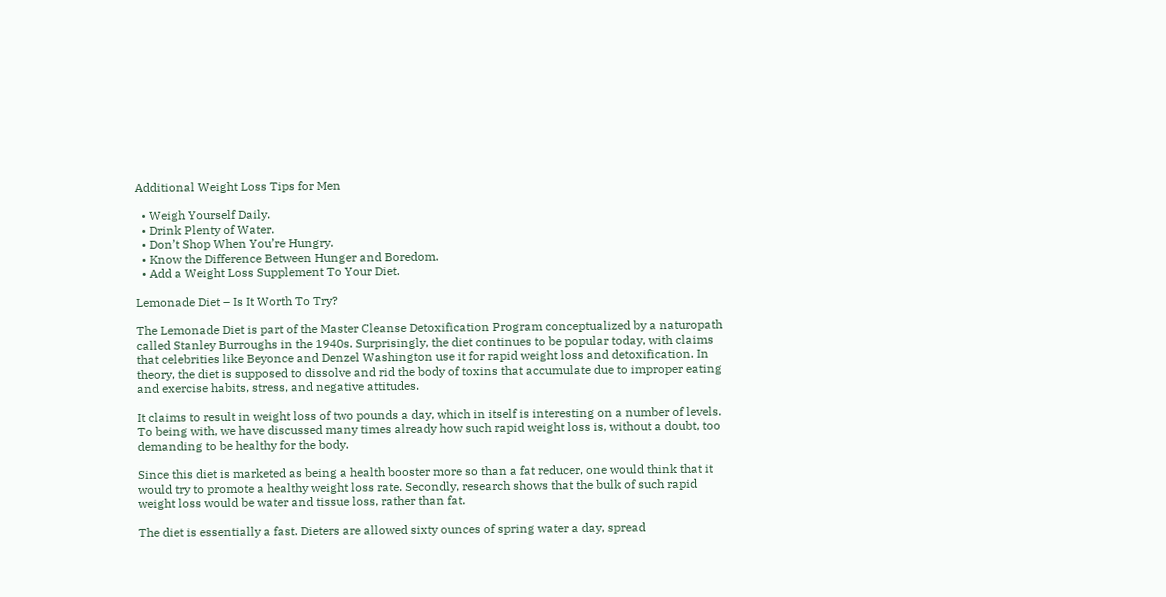Additional Weight Loss Tips for Men

  • Weigh Yourself Daily.
  • Drink Plenty of Water.
  • Don’t Shop When You’re Hungry.
  • Know the Difference Between Hunger and Boredom.
  • Add a Weight Loss Supplement To Your Diet.

Lemonade Diet – Is It Worth To Try?

The Lemonade Diet is part of the Master Cleanse Detoxification Program conceptualized by a naturopath called Stanley Burroughs in the 1940s. Surprisingly, the diet continues to be popular today, with claims that celebrities like Beyonce and Denzel Washington use it for rapid weight loss and detoxification. In theory, the diet is supposed to dissolve and rid the body of toxins that accumulate due to improper eating and exercise habits, stress, and negative attitudes.

It claims to result in weight loss of two pounds a day, which in itself is interesting on a number of levels. To being with, we have discussed many times already how such rapid weight loss is, without a doubt, too demanding to be healthy for the body.

Since this diet is marketed as being a health booster more so than a fat reducer, one would think that it would try to promote a healthy weight loss rate. Secondly, research shows that the bulk of such rapid weight loss would be water and tissue loss, rather than fat.

The diet is essentially a fast. Dieters are allowed sixty ounces of spring water a day, spread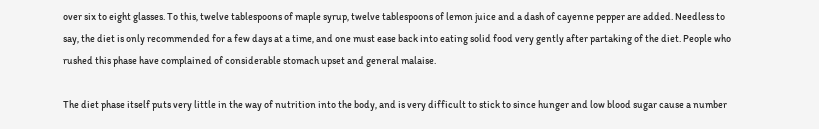over six to eight glasses. To this, twelve tablespoons of maple syrup, twelve tablespoons of lemon juice and a dash of cayenne pepper are added. Needless to say, the diet is only recommended for a few days at a time, and one must ease back into eating solid food very gently after partaking of the diet. People who rushed this phase have complained of considerable stomach upset and general malaise.

The diet phase itself puts very little in the way of nutrition into the body, and is very difficult to stick to since hunger and low blood sugar cause a number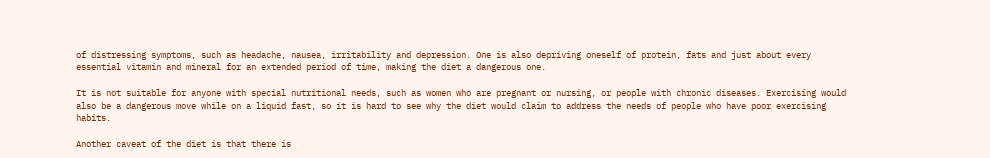of distressing symptoms, such as headache, nausea, irritability and depression. One is also depriving oneself of protein, fats and just about every essential vitamin and mineral for an extended period of time, making the diet a dangerous one.

It is not suitable for anyone with special nutritional needs, such as women who are pregnant or nursing, or people with chronic diseases. Exercising would also be a dangerous move while on a liquid fast, so it is hard to see why the diet would claim to address the needs of people who have poor exercising habits.

Another caveat of the diet is that there is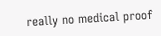really no medical proof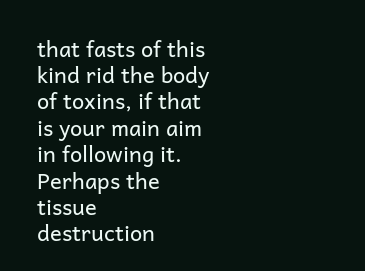that fasts of this kind rid the body of toxins, if that is your main aim in following it. Perhaps the tissue destruction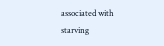associated with starving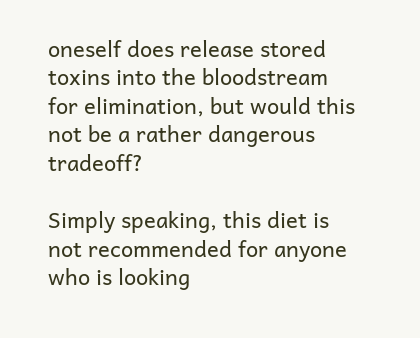oneself does release stored toxins into the bloodstream for elimination, but would this not be a rather dangerous tradeoff?

Simply speaking, this diet is not recommended for anyone who is looking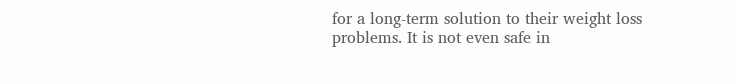for a long-term solution to their weight loss problems. It is not even safe in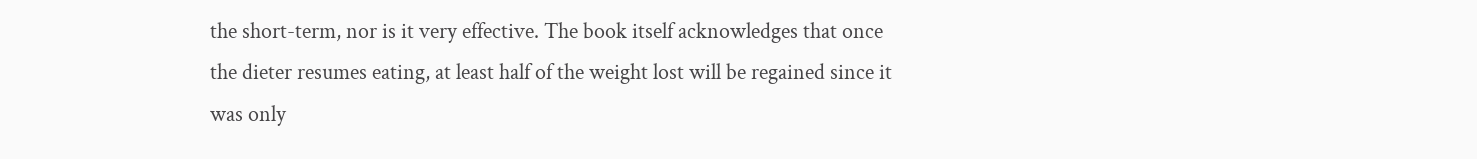the short-term, nor is it very effective. The book itself acknowledges that once the dieter resumes eating, at least half of the weight lost will be regained since it was only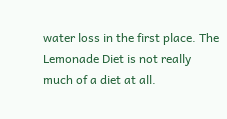water loss in the first place. The Lemonade Diet is not really much of a diet at all.